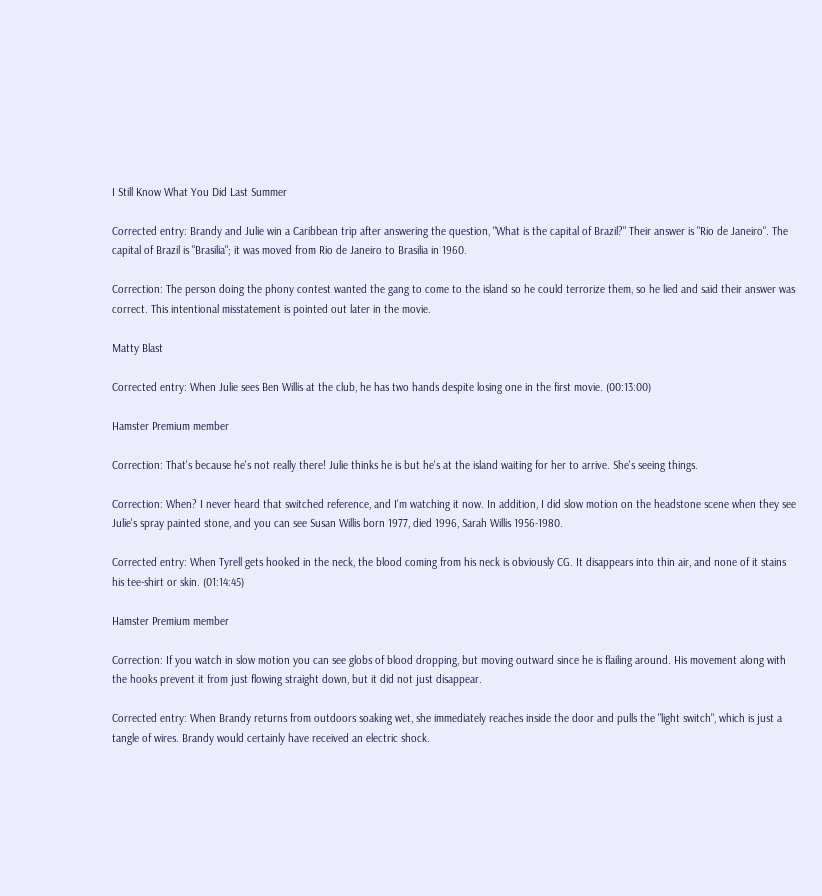I Still Know What You Did Last Summer

Corrected entry: Brandy and Julie win a Caribbean trip after answering the question, "What is the capital of Brazil?" Their answer is "Rio de Janeiro". The capital of Brazil is "Brasilia"; it was moved from Rio de Janeiro to Brasilia in 1960.

Correction: The person doing the phony contest wanted the gang to come to the island so he could terrorize them, so he lied and said their answer was correct. This intentional misstatement is pointed out later in the movie.

Matty Blast

Corrected entry: When Julie sees Ben Willis at the club, he has two hands despite losing one in the first movie. (00:13:00)

Hamster Premium member

Correction: That's because he's not really there! Julie thinks he is but he's at the island waiting for her to arrive. She's seeing things.

Correction: When? I never heard that switched reference, and I'm watching it now. In addition, I did slow motion on the headstone scene when they see Julie's spray painted stone, and you can see Susan Willis born 1977, died 1996, Sarah Willis 1956-1980.

Corrected entry: When Tyrell gets hooked in the neck, the blood coming from his neck is obviously CG. It disappears into thin air, and none of it stains his tee-shirt or skin. (01:14:45)

Hamster Premium member

Correction: If you watch in slow motion you can see globs of blood dropping, but moving outward since he is flailing around. His movement along with the hooks prevent it from just flowing straight down, but it did not just disappear.

Corrected entry: When Brandy returns from outdoors soaking wet, she immediately reaches inside the door and pulls the "light switch", which is just a tangle of wires. Brandy would certainly have received an electric shock.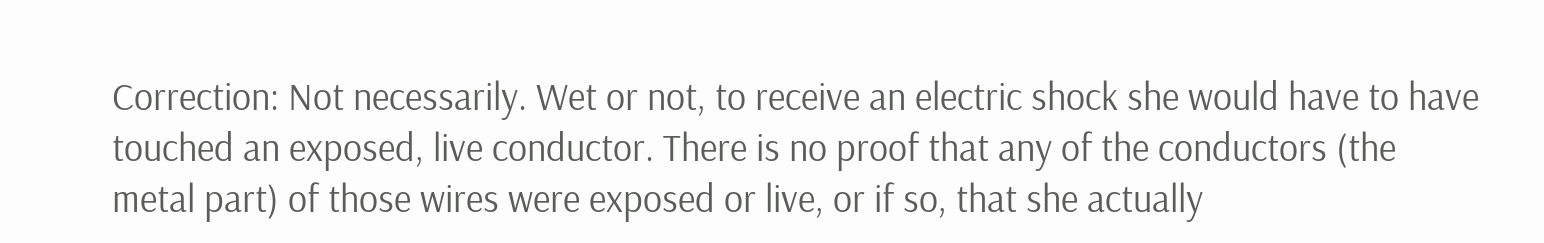Correction: Not necessarily. Wet or not, to receive an electric shock she would have to have touched an exposed, live conductor. There is no proof that any of the conductors (the metal part) of those wires were exposed or live, or if so, that she actually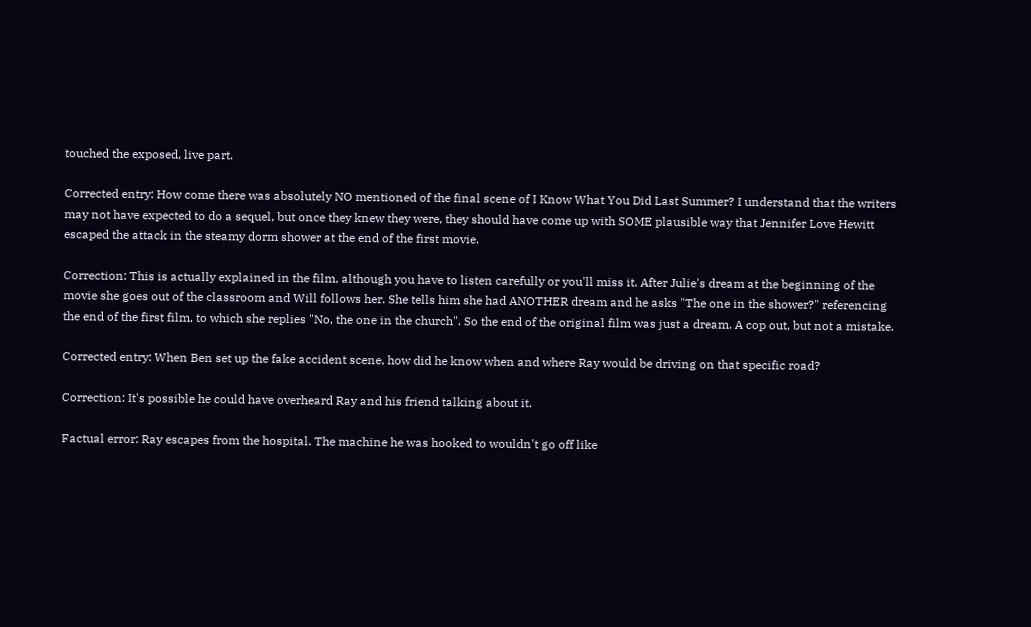touched the exposed, live part.

Corrected entry: How come there was absolutely NO mentioned of the final scene of I Know What You Did Last Summer? I understand that the writers may not have expected to do a sequel, but once they knew they were, they should have come up with SOME plausible way that Jennifer Love Hewitt escaped the attack in the steamy dorm shower at the end of the first movie.

Correction: This is actually explained in the film, although you have to listen carefully or you'll miss it. After Julie's dream at the beginning of the movie she goes out of the classroom and Will follows her. She tells him she had ANOTHER dream and he asks "The one in the shower?" referencing the end of the first film, to which she replies "No, the one in the church". So the end of the original film was just a dream. A cop out, but not a mistake.

Corrected entry: When Ben set up the fake accident scene, how did he know when and where Ray would be driving on that specific road?

Correction: It's possible he could have overheard Ray and his friend talking about it.

Factual error: Ray escapes from the hospital. The machine he was hooked to wouldn't go off like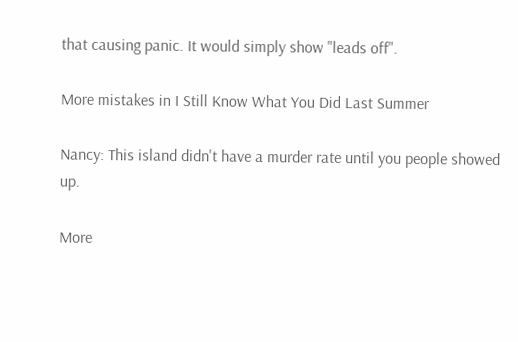that causing panic. It would simply show "leads off".

More mistakes in I Still Know What You Did Last Summer

Nancy: This island didn't have a murder rate until you people showed up.

More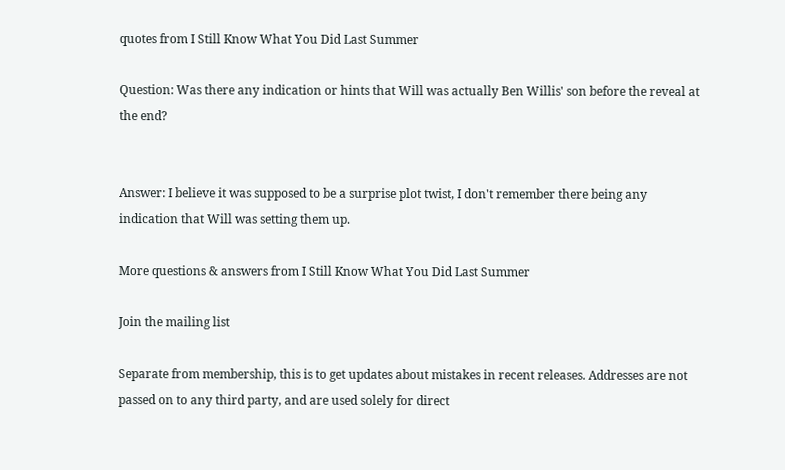quotes from I Still Know What You Did Last Summer

Question: Was there any indication or hints that Will was actually Ben Willis' son before the reveal at the end?


Answer: I believe it was supposed to be a surprise plot twist, I don't remember there being any indication that Will was setting them up.

More questions & answers from I Still Know What You Did Last Summer

Join the mailing list

Separate from membership, this is to get updates about mistakes in recent releases. Addresses are not passed on to any third party, and are used solely for direct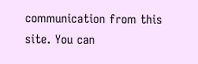communication from this site. You can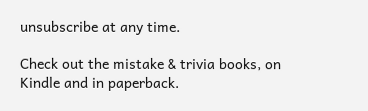unsubscribe at any time.

Check out the mistake & trivia books, on Kindle and in paperback.